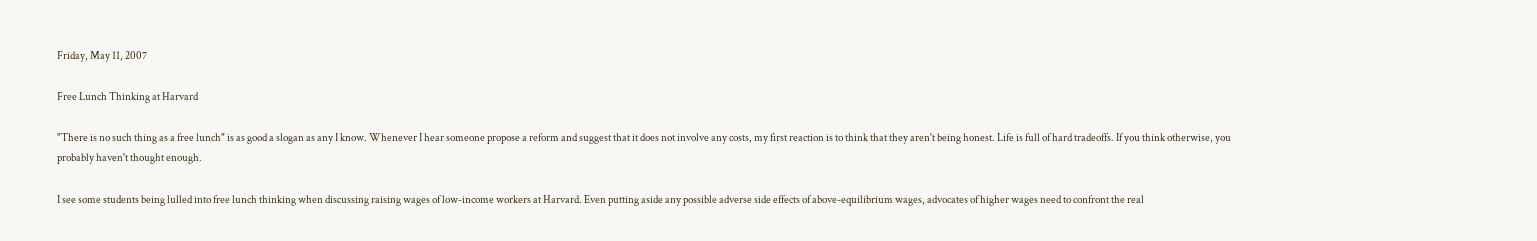Friday, May 11, 2007

Free Lunch Thinking at Harvard

"There is no such thing as a free lunch" is as good a slogan as any I know. Whenever I hear someone propose a reform and suggest that it does not involve any costs, my first reaction is to think that they aren't being honest. Life is full of hard tradeoffs. If you think otherwise, you probably haven't thought enough.

I see some students being lulled into free lunch thinking when discussing raising wages of low-income workers at Harvard. Even putting aside any possible adverse side effects of above-equilibrium wages, advocates of higher wages need to confront the real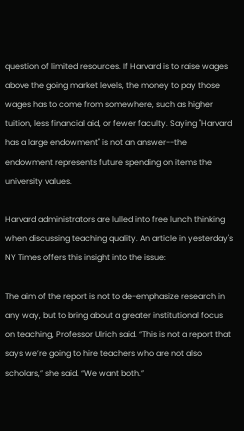question of limited resources. If Harvard is to raise wages above the going market levels, the money to pay those wages has to come from somewhere, such as higher tuition, less financial aid, or fewer faculty. Saying "Harvard has a large endowment" is not an answer--the endowment represents future spending on items the university values.

Harvard administrators are lulled into free lunch thinking when discussing teaching quality. An article in yesterday's NY Times offers this insight into the issue:

The aim of the report is not to de-emphasize research in any way, but to bring about a greater institutional focus on teaching, Professor Ulrich said. “This is not a report that says we’re going to hire teachers who are not also scholars,” she said. “We want both.”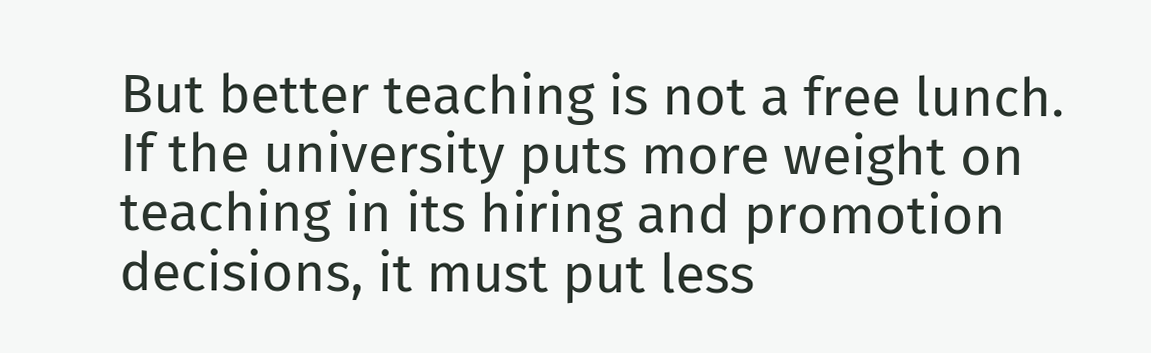But better teaching is not a free lunch. If the university puts more weight on teaching in its hiring and promotion decisions, it must put less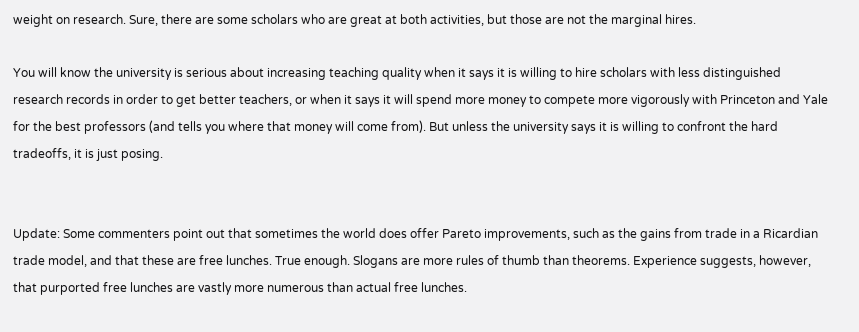weight on research. Sure, there are some scholars who are great at both activities, but those are not the marginal hires.

You will know the university is serious about increasing teaching quality when it says it is willing to hire scholars with less distinguished research records in order to get better teachers, or when it says it will spend more money to compete more vigorously with Princeton and Yale for the best professors (and tells you where that money will come from). But unless the university says it is willing to confront the hard tradeoffs, it is just posing.


Update: Some commenters point out that sometimes the world does offer Pareto improvements, such as the gains from trade in a Ricardian trade model, and that these are free lunches. True enough. Slogans are more rules of thumb than theorems. Experience suggests, however, that purported free lunches are vastly more numerous than actual free lunches.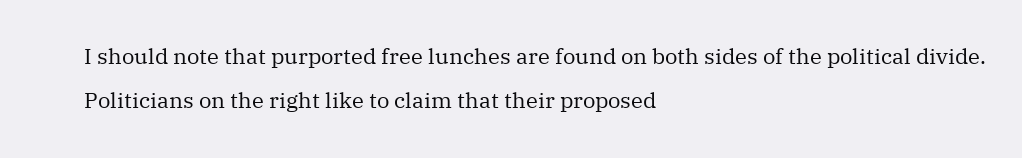I should note that purported free lunches are found on both sides of the political divide. Politicians on the right like to claim that their proposed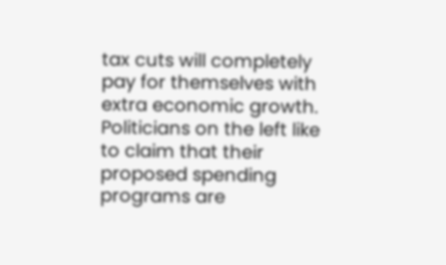tax cuts will completely pay for themselves with extra economic growth. Politicians on the left like to claim that their proposed spending programs are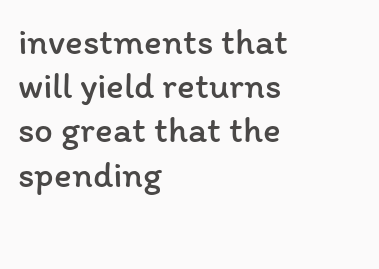investments that will yield returns so great that the spending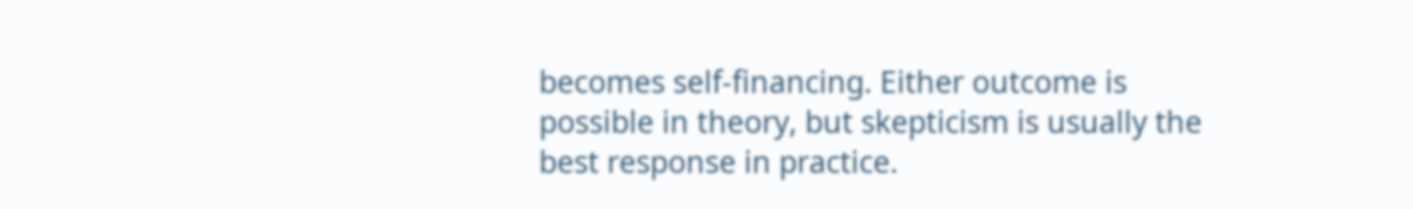becomes self-financing. Either outcome is possible in theory, but skepticism is usually the best response in practice.